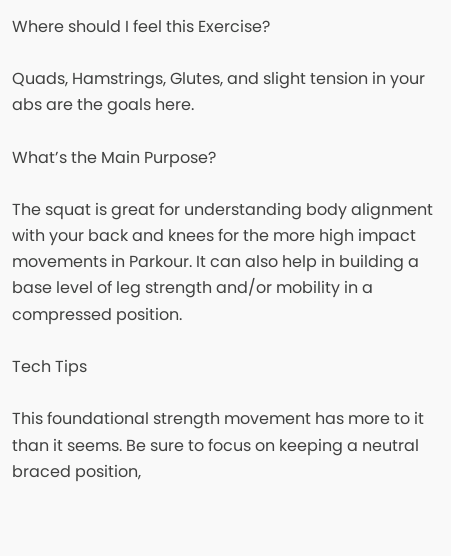Where should I feel this Exercise?

Quads, Hamstrings, Glutes, and slight tension in your abs are the goals here.

What’s the Main Purpose?

The squat is great for understanding body alignment with your back and knees for the more high impact movements in Parkour. It can also help in building a base level of leg strength and/or mobility in a compressed position.

Tech Tips

This foundational strength movement has more to it than it seems. Be sure to focus on keeping a neutral braced position,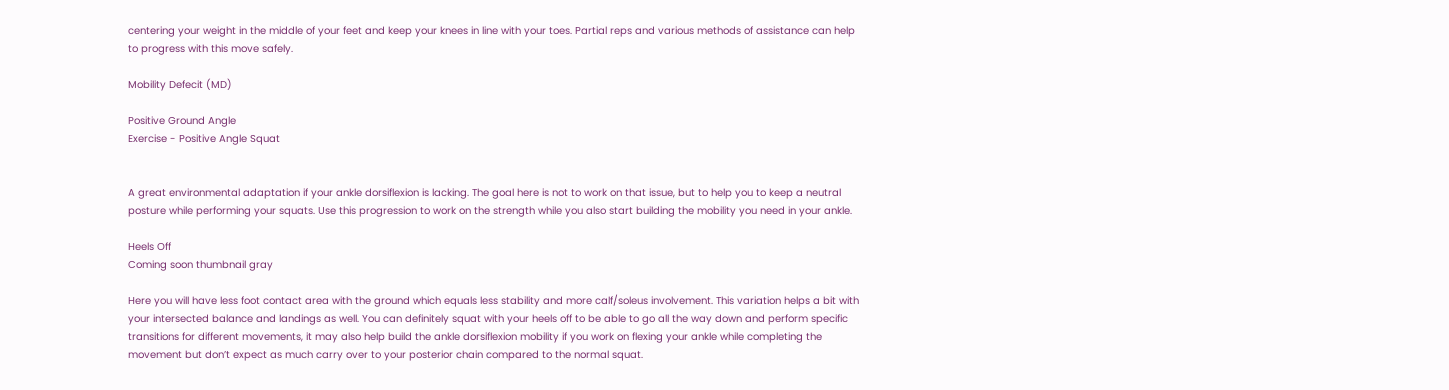centering your weight in the middle of your feet and keep your knees in line with your toes. Partial reps and various methods of assistance can help to progress with this move safely.

Mobility Defecit (MD)

Positive Ground Angle
Exercise - Positive Angle Squat


A great environmental adaptation if your ankle dorsiflexion is lacking. The goal here is not to work on that issue, but to help you to keep a neutral posture while performing your squats. Use this progression to work on the strength while you also start building the mobility you need in your ankle.

Heels Off
Coming soon thumbnail gray

Here you will have less foot contact area with the ground which equals less stability and more calf/soleus involvement. This variation helps a bit with your intersected balance and landings as well. You can definitely squat with your heels off to be able to go all the way down and perform specific transitions for different movements, it may also help build the ankle dorsiflexion mobility if you work on flexing your ankle while completing the movement but don’t expect as much carry over to your posterior chain compared to the normal squat.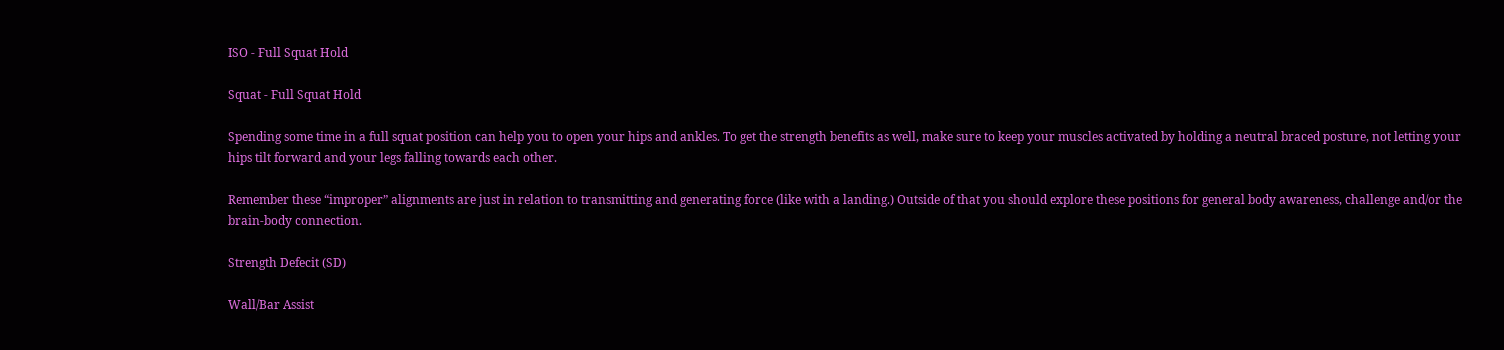ISO - Full Squat Hold

Squat - Full Squat Hold

Spending some time in a full squat position can help you to open your hips and ankles. To get the strength benefits as well, make sure to keep your muscles activated by holding a neutral braced posture, not letting your hips tilt forward and your legs falling towards each other.

Remember these “improper” alignments are just in relation to transmitting and generating force (like with a landing.) Outside of that you should explore these positions for general body awareness, challenge and/or the brain-body connection.

Strength Defecit (SD)

Wall/Bar Assist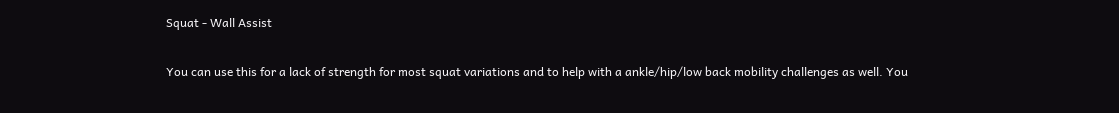Squat - Wall Assist

You can use this for a lack of strength for most squat variations and to help with a ankle/hip/low back mobility challenges as well. You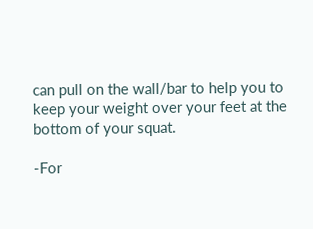can pull on the wall/bar to help you to keep your weight over your feet at the bottom of your squat.

-For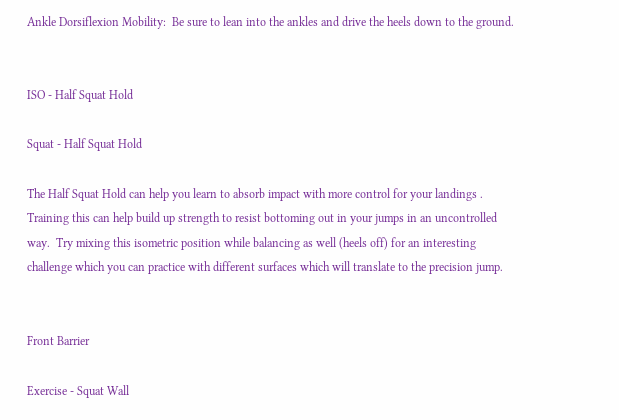Ankle Dorsiflexion Mobility:  Be sure to lean into the ankles and drive the heels down to the ground.


ISO - Half Squat Hold

Squat - Half Squat Hold

The Half Squat Hold can help you learn to absorb impact with more control for your landings . Training this can help build up strength to resist bottoming out in your jumps in an uncontrolled way.  Try mixing this isometric position while balancing as well (heels off) for an interesting challenge which you can practice with different surfaces which will translate to the precision jump.


Front Barrier

Exercise - Squat Wall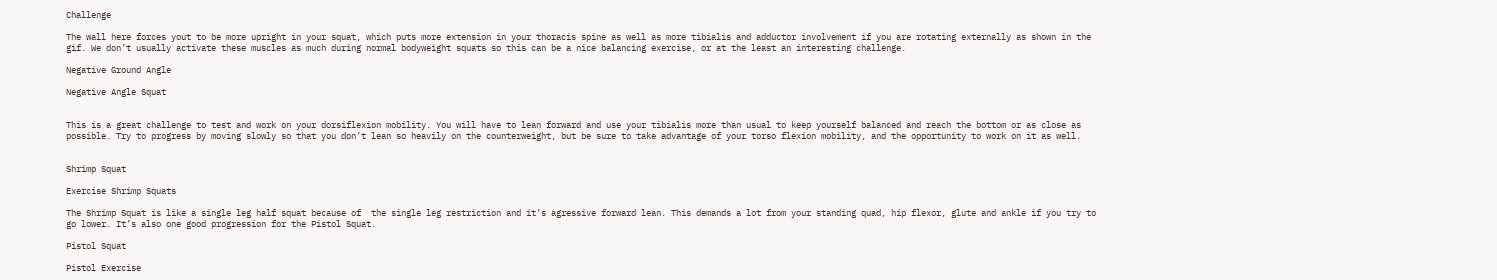Challenge

The wall here forces yout to be more upright in your squat, which puts more extension in your thoracis spine as well as more tibialis and adductor involvement if you are rotating externally as shown in the gif. We don’t usually activate these muscles as much during normal bodyweight squats so this can be a nice balancing exercise, or at the least an interesting challenge.

Negative Ground Angle

Negative Angle Squat


This is a great challenge to test and work on your dorsiflexion mobility. You will have to lean forward and use your tibialis more than usual to keep yourself balanced and reach the bottom or as close as possible. Try to progress by moving slowly so that you don’t lean so heavily on the counterweight, but be sure to take advantage of your torso flexion mobility, and the opportunity to work on it as well.


Shrimp Squat

Exercise Shrimp Squats

The Shrimp Squat is like a single leg half squat because of  the single leg restriction and it’s agressive forward lean. This demands a lot from your standing quad, hip flexor, glute and ankle if you try to go lower. It’s also one good progression for the Pistol Squat.

Pistol Squat

Pistol Exercise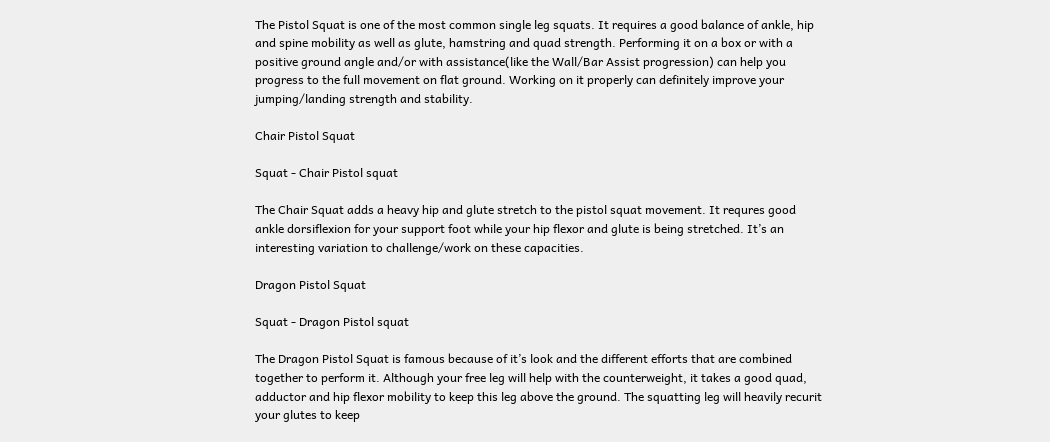The Pistol Squat is one of the most common single leg squats. It requires a good balance of ankle, hip and spine mobility as well as glute, hamstring and quad strength. Performing it on a box or with a positive ground angle and/or with assistance(like the Wall/Bar Assist progression) can help you progress to the full movement on flat ground. Working on it properly can definitely improve your jumping/landing strength and stability.

Chair Pistol Squat

Squat - Chair Pistol squat

The Chair Squat adds a heavy hip and glute stretch to the pistol squat movement. It requres good ankle dorsiflexion for your support foot while your hip flexor and glute is being stretched. It’s an interesting variation to challenge/work on these capacities.

Dragon Pistol Squat

Squat - Dragon Pistol squat

The Dragon Pistol Squat is famous because of it’s look and the different efforts that are combined together to perform it. Although your free leg will help with the counterweight, it takes a good quad, adductor and hip flexor mobility to keep this leg above the ground. The squatting leg will heavily recurit your glutes to keep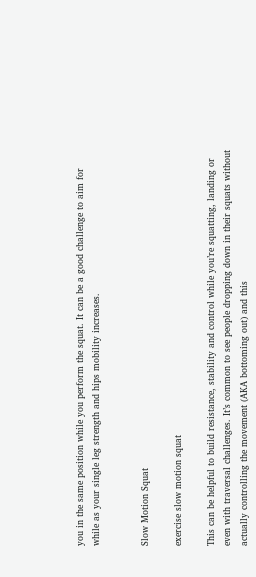you in the same position while you perform the squat. It can be a good challenge to aim for while as your single leg strength and hips mobility increases.


Slow Motion Squat

exercise slow motion squat

This can be helpful to build resistance, stability and control while you’re squatting, landing or even with traversal challenges. It’s common to see people dropping down in their squats without actually controlling the movement (AKA bottoming out) and this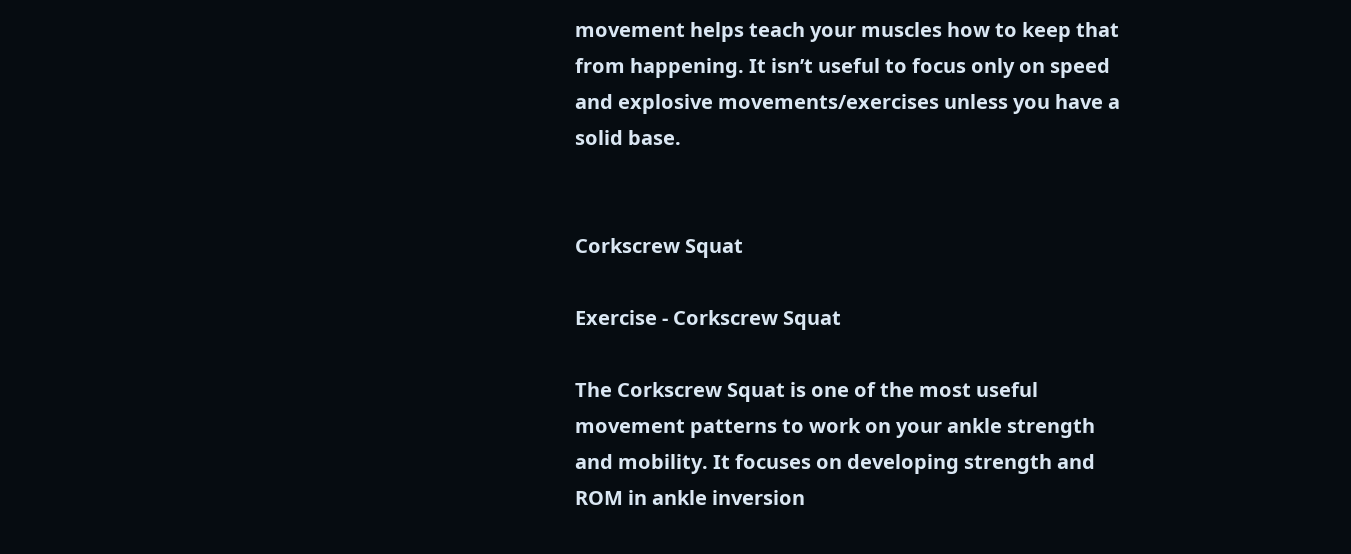movement helps teach your muscles how to keep that from happening. It isn’t useful to focus only on speed and explosive movements/exercises unless you have a solid base.


Corkscrew Squat

Exercise - Corkscrew Squat

The Corkscrew Squat is one of the most useful movement patterns to work on your ankle strength and mobility. It focuses on developing strength and ROM in ankle inversion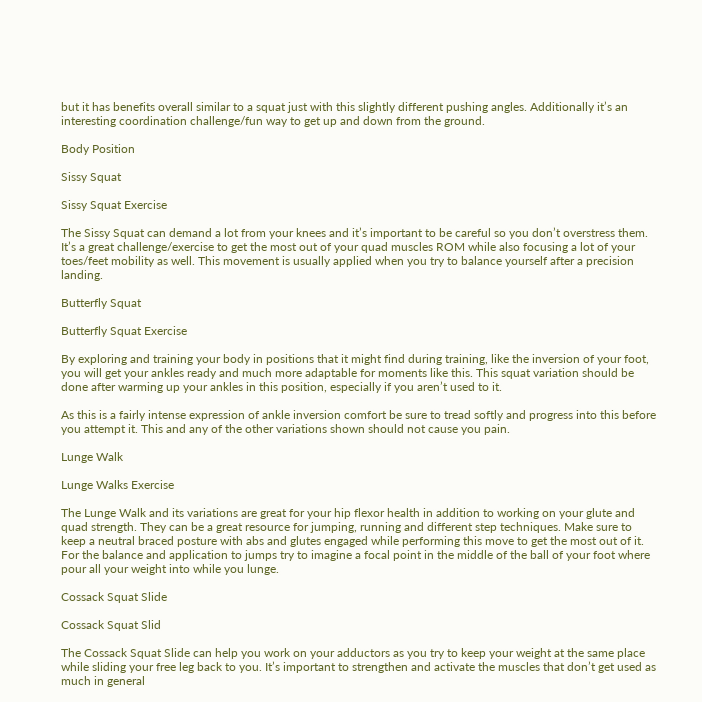but it has benefits overall similar to a squat just with this slightly different pushing angles. Additionally it’s an interesting coordination challenge/fun way to get up and down from the ground.

Body Position

Sissy Squat

Sissy Squat Exercise

The Sissy Squat can demand a lot from your knees and it’s important to be careful so you don’t overstress them. It’s a great challenge/exercise to get the most out of your quad muscles ROM while also focusing a lot of your toes/feet mobility as well. This movement is usually applied when you try to balance yourself after a precision landing.

Butterfly Squat

Butterfly Squat Exercise

By exploring and training your body in positions that it might find during training, like the inversion of your foot,  you will get your ankles ready and much more adaptable for moments like this. This squat variation should be done after warming up your ankles in this position, especially if you aren’t used to it.

As this is a fairly intense expression of ankle inversion comfort be sure to tread softly and progress into this before you attempt it. This and any of the other variations shown should not cause you pain.

Lunge Walk

Lunge Walks Exercise

The Lunge Walk and its variations are great for your hip flexor health in addition to working on your glute and quad strength. They can be a great resource for jumping, running and different step techniques. Make sure to keep a neutral braced posture with abs and glutes engaged while performing this move to get the most out of it. For the balance and application to jumps try to imagine a focal point in the middle of the ball of your foot where  pour all your weight into while you lunge.

Cossack Squat Slide

Cossack Squat Slid

The Cossack Squat Slide can help you work on your adductors as you try to keep your weight at the same place while sliding your free leg back to you. It’s important to strengthen and activate the muscles that don’t get used as much in general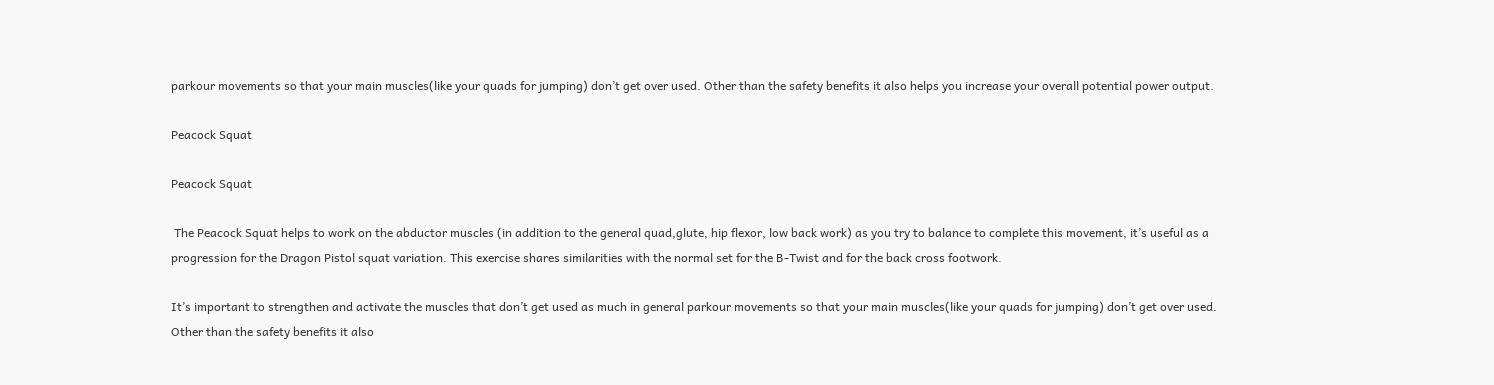parkour movements so that your main muscles(like your quads for jumping) don’t get over used. Other than the safety benefits it also helps you increase your overall potential power output.

Peacock Squat

Peacock Squat

 The Peacock Squat helps to work on the abductor muscles (in addition to the general quad,glute, hip flexor, low back work) as you try to balance to complete this movement, it’s useful as a progression for the Dragon Pistol squat variation. This exercise shares similarities with the normal set for the B-Twist and for the back cross footwork.

It’s important to strengthen and activate the muscles that don’t get used as much in general parkour movements so that your main muscles(like your quads for jumping) don’t get over used. Other than the safety benefits it also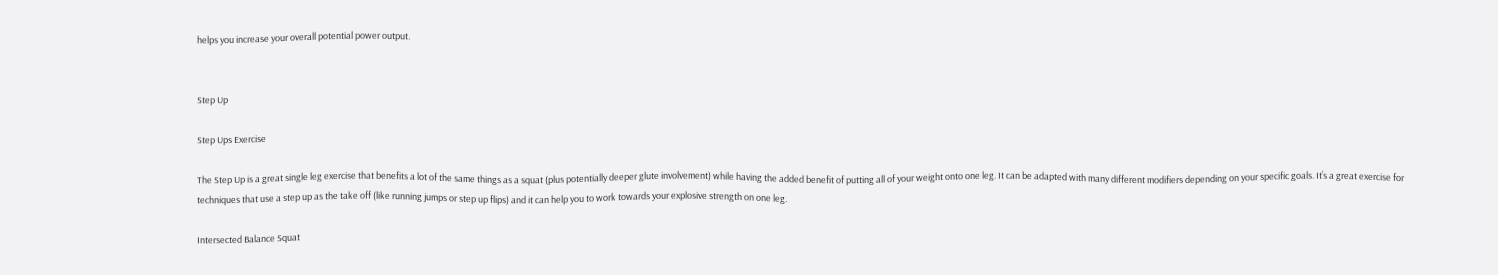helps you increase your overall potential power output.


Step Up

Step Ups Exercise

The Step Up is a great single leg exercise that benefits a lot of the same things as a squat (plus potentially deeper glute involvement) while having the added benefit of putting all of your weight onto one leg. It can be adapted with many different modifiers depending on your specific goals. It’s a great exercise for techniques that use a step up as the take off (like running jumps or step up flips) and it can help you to work towards your explosive strength on one leg.

Intersected Balance Squat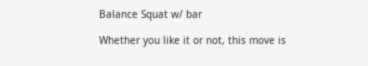Balance Squat w/ bar

Whether you like it or not, this move is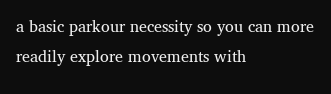a basic parkour necessity so you can more readily explore movements with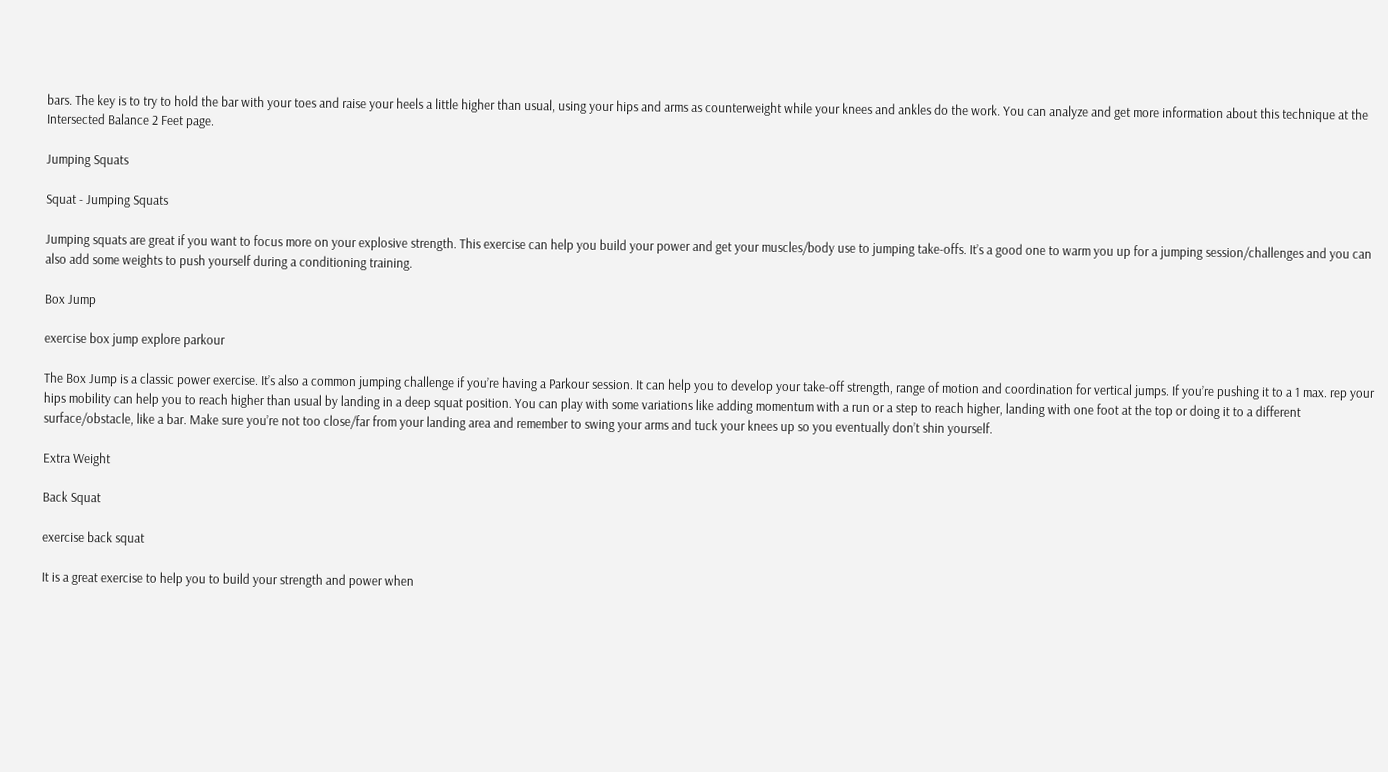bars. The key is to try to hold the bar with your toes and raise your heels a little higher than usual, using your hips and arms as counterweight while your knees and ankles do the work. You can analyze and get more information about this technique at the Intersected Balance 2 Feet page.

Jumping Squats

Squat - Jumping Squats

Jumping squats are great if you want to focus more on your explosive strength. This exercise can help you build your power and get your muscles/body use to jumping take-offs. It’s a good one to warm you up for a jumping session/challenges and you can also add some weights to push yourself during a conditioning training.

Box Jump

exercise box jump explore parkour

The Box Jump is a classic power exercise. It’s also a common jumping challenge if you’re having a Parkour session. It can help you to develop your take-off strength, range of motion and coordination for vertical jumps. If you’re pushing it to a 1 max. rep your hips mobility can help you to reach higher than usual by landing in a deep squat position. You can play with some variations like adding momentum with a run or a step to reach higher, landing with one foot at the top or doing it to a different surface/obstacle, like a bar. Make sure you’re not too close/far from your landing area and remember to swing your arms and tuck your knees up so you eventually don’t shin yourself.

Extra Weight

Back Squat

exercise back squat

It is a great exercise to help you to build your strength and power when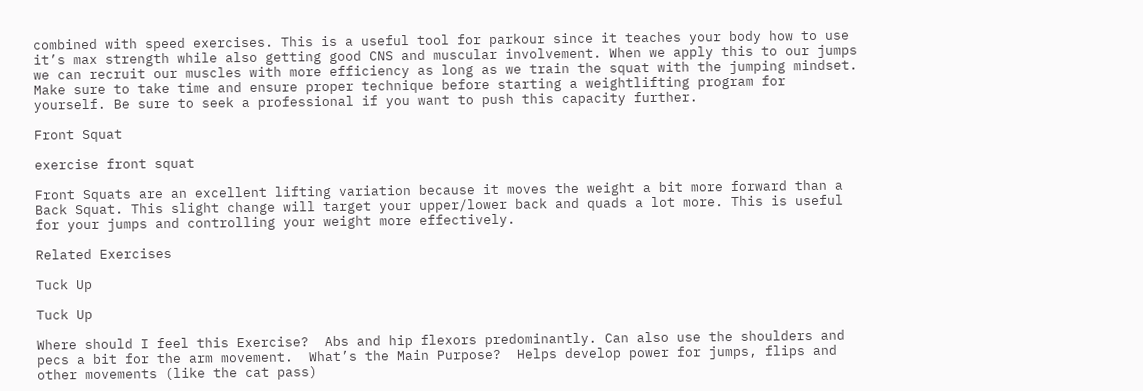combined with speed exercises. This is a useful tool for parkour since it teaches your body how to use it’s max strength while also getting good CNS and muscular involvement. When we apply this to our jumps we can recruit our muscles with more efficiency as long as we train the squat with the jumping mindset. Make sure to take time and ensure proper technique before starting a weightlifting program for yourself. Be sure to seek a professional if you want to push this capacity further.

Front Squat

exercise front squat

Front Squats are an excellent lifting variation because it moves the weight a bit more forward than a Back Squat. This slight change will target your upper/lower back and quads a lot more. This is useful for your jumps and controlling your weight more effectively.

Related Exercises

Tuck Up

Tuck Up

Where should I feel this Exercise?  Abs and hip flexors predominantly. Can also use the shoulders and pecs a bit for the arm movement.  What’s the Main Purpose?  Helps develop power for jumps, flips and other movements (like the cat pass)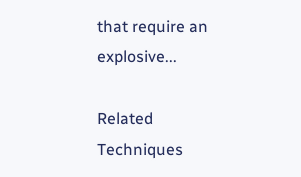that require an explosive...

Related Techniques